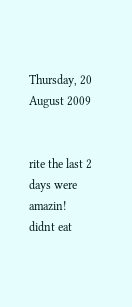Thursday, 20 August 2009


rite the last 2 days were amazin! didnt eat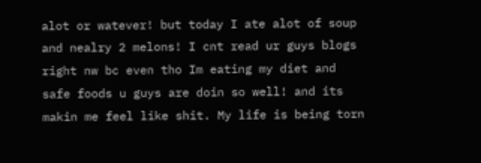alot or watever! but today I ate alot of soup and nealry 2 melons! I cnt read ur guys blogs right nw bc even tho Im eating my diet and safe foods u guys are doin so well! and its makin me feel like shit. My life is being torn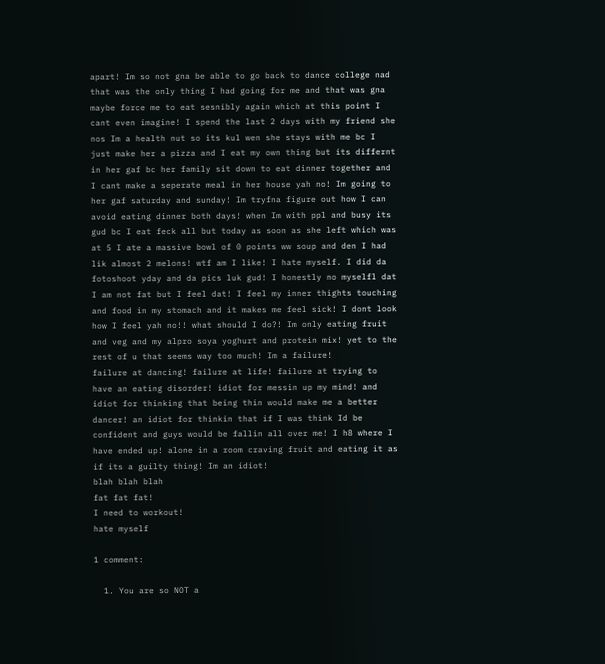apart! Im so not gna be able to go back to dance college nad that was the only thing I had going for me and that was gna maybe force me to eat sesnibly again which at this point I cant even imagine! I spend the last 2 days with my friend she nos Im a health nut so its kul wen she stays with me bc I just make her a pizza and I eat my own thing but its differnt in her gaf bc her family sit down to eat dinner together and I cant make a seperate meal in her house yah no! Im going to her gaf saturday and sunday! Im tryfna figure out how I can avoid eating dinner both days! when Im with ppl and busy its gud bc I eat feck all but today as soon as she left which was at 5 I ate a massive bowl of 0 points ww soup and den I had lik almost 2 melons! wtf am I like! I hate myself. I did da fotoshoot yday and da pics luk gud! I honestly no myselfl dat I am not fat but I feel dat! I feel my inner thights touching and food in my stomach and it makes me feel sick! I dont look how I feel yah no!! what should I do?! Im only eating fruit and veg and my alpro soya yoghurt and protein mix! yet to the rest of u that seems way too much! Im a failure!
failure at dancing! failure at life! failure at trying to have an eating disorder! idiot for messin up my mind! and idiot for thinking that being thin would make me a better dancer! an idiot for thinkin that if I was think Id be confident and guys would be fallin all over me! I h8 where I have ended up! alone in a room craving fruit and eating it as if its a guilty thing! Im an idiot!
blah blah blah
fat fat fat!
I need to workout!
hate myself

1 comment:

  1. You are so NOT a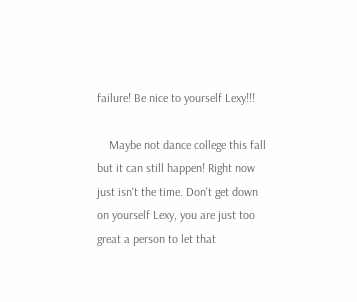failure! Be nice to yourself Lexy!!!

    Maybe not dance college this fall but it can still happen! Right now just isn't the time. Don't get down on yourself Lexy, you are just too great a person to let that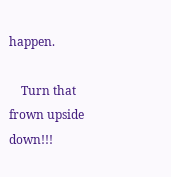happen.

    Turn that frown upside down!!!